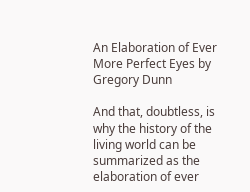An Elaboration of Ever More Perfect Eyes by Gregory Dunn

And that, doubtless, is why the history of the living world can be summarized as the elaboration of ever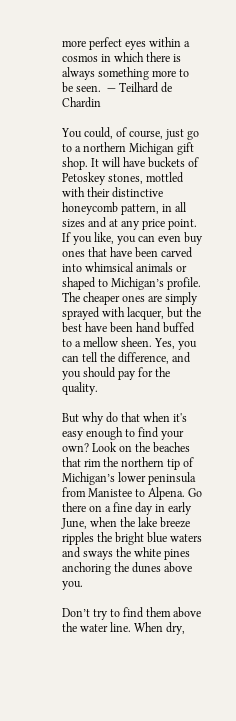more perfect eyes within a cosmos in which there is always something more to be seen.  — Teilhard de Chardin

You could, of course, just go to a northern Michigan gift shop. It will have buckets of Petoskey stones, mottled with their distinctive honeycomb pattern, in all sizes and at any price point. If you like, you can even buy ones that have been carved into whimsical animals or shaped to Michigan’s profile. The cheaper ones are simply sprayed with lacquer, but the best have been hand buffed to a mellow sheen. Yes, you can tell the difference, and you should pay for the quality.

But why do that when it's easy enough to find your own? Look on the beaches that rim the northern tip of Michigan’s lower peninsula from Manistee to Alpena. Go there on a fine day in early June, when the lake breeze ripples the bright blue waters and sways the white pines anchoring the dunes above you.

Don’t try to find them above the water line. When dry,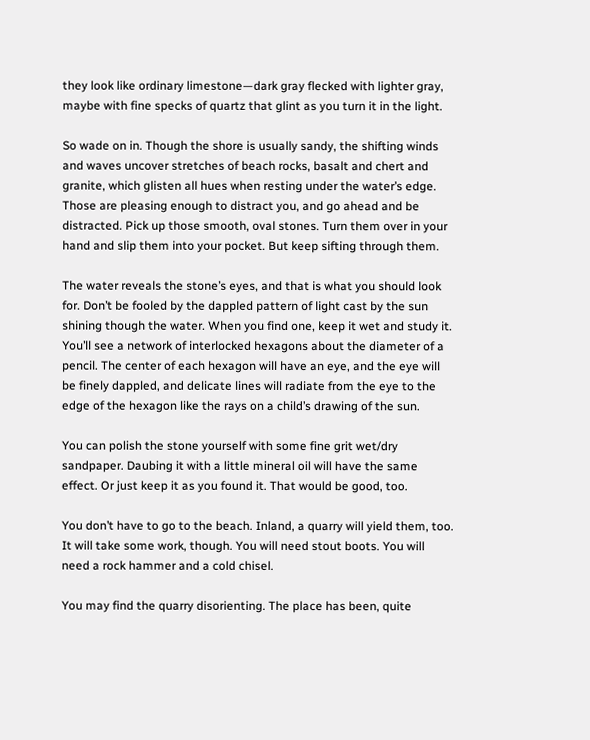they look like ordinary limestone—dark gray flecked with lighter gray, maybe with fine specks of quartz that glint as you turn it in the light.

So wade on in. Though the shore is usually sandy, the shifting winds and waves uncover stretches of beach rocks, basalt and chert and granite, which glisten all hues when resting under the water’s edge. Those are pleasing enough to distract you, and go ahead and be distracted. Pick up those smooth, oval stones. Turn them over in your hand and slip them into your pocket. But keep sifting through them.

The water reveals the stone’s eyes, and that is what you should look for. Don’t be fooled by the dappled pattern of light cast by the sun shining though the water. When you find one, keep it wet and study it. You’ll see a network of interlocked hexagons about the diameter of a pencil. The center of each hexagon will have an eye, and the eye will be finely dappled, and delicate lines will radiate from the eye to the edge of the hexagon like the rays on a child’s drawing of the sun.

You can polish the stone yourself with some fine grit wet/dry sandpaper. Daubing it with a little mineral oil will have the same effect. Or just keep it as you found it. That would be good, too.

You don’t have to go to the beach. Inland, a quarry will yield them, too. It will take some work, though. You will need stout boots. You will need a rock hammer and a cold chisel.

You may find the quarry disorienting. The place has been, quite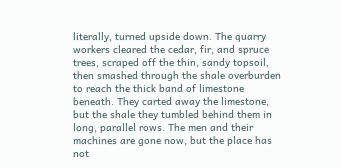literally, turned upside down. The quarry workers cleared the cedar, fir, and spruce trees, scraped off the thin, sandy topsoil, then smashed through the shale overburden to reach the thick band of limestone beneath. They carted away the limestone, but the shale they tumbled behind them in long, parallel rows. The men and their machines are gone now, but the place has not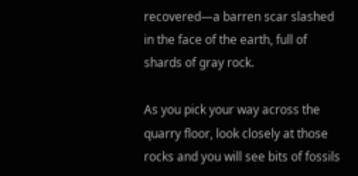recovered—a barren scar slashed in the face of the earth, full of shards of gray rock.

As you pick your way across the quarry floor, look closely at those rocks and you will see bits of fossils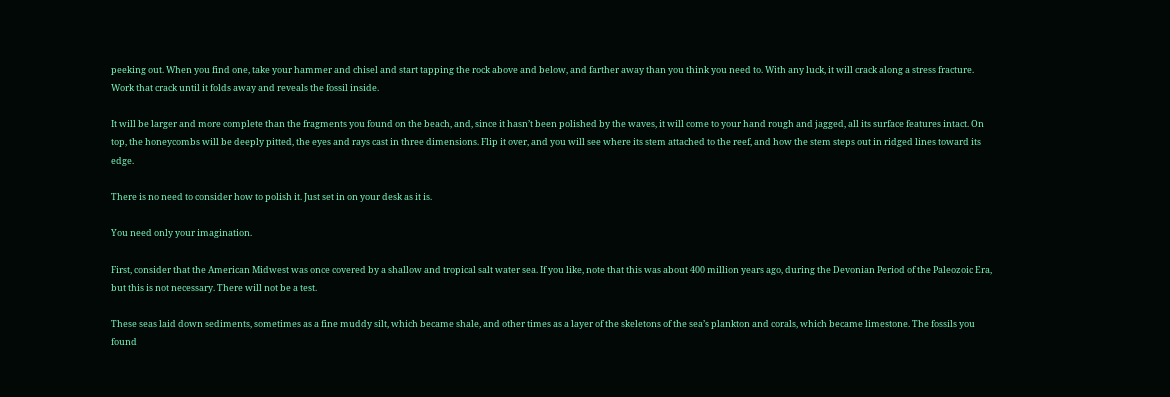peeking out. When you find one, take your hammer and chisel and start tapping the rock above and below, and farther away than you think you need to. With any luck, it will crack along a stress fracture. Work that crack until it folds away and reveals the fossil inside.

It will be larger and more complete than the fragments you found on the beach, and, since it hasn’t been polished by the waves, it will come to your hand rough and jagged, all its surface features intact. On top, the honeycombs will be deeply pitted, the eyes and rays cast in three dimensions. Flip it over, and you will see where its stem attached to the reef, and how the stem steps out in ridged lines toward its edge.

There is no need to consider how to polish it. Just set in on your desk as it is.

You need only your imagination.

First, consider that the American Midwest was once covered by a shallow and tropical salt water sea. If you like, note that this was about 400 million years ago, during the Devonian Period of the Paleozoic Era, but this is not necessary. There will not be a test.

These seas laid down sediments, sometimes as a fine muddy silt, which became shale, and other times as a layer of the skeletons of the sea’s plankton and corals, which became limestone. The fossils you found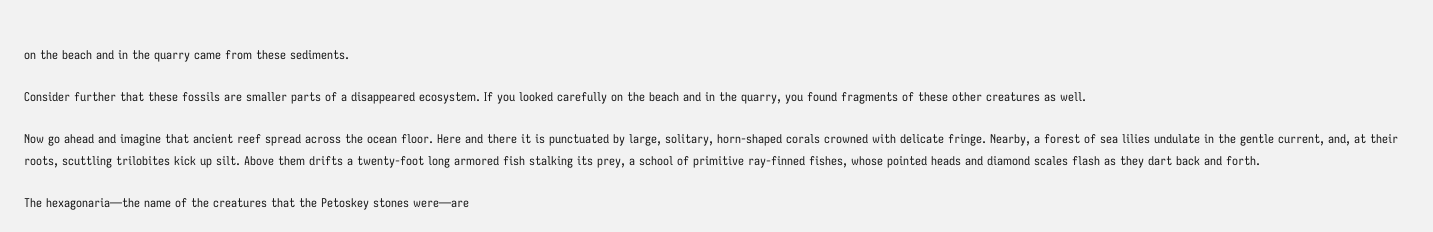on the beach and in the quarry came from these sediments.

Consider further that these fossils are smaller parts of a disappeared ecosystem. If you looked carefully on the beach and in the quarry, you found fragments of these other creatures as well.

Now go ahead and imagine that ancient reef spread across the ocean floor. Here and there it is punctuated by large, solitary, horn-shaped corals crowned with delicate fringe. Nearby, a forest of sea lilies undulate in the gentle current, and, at their roots, scuttling trilobites kick up silt. Above them drifts a twenty-foot long armored fish stalking its prey, a school of primitive ray-finned fishes, whose pointed heads and diamond scales flash as they dart back and forth.

The hexagonaria—the name of the creatures that the Petoskey stones were—are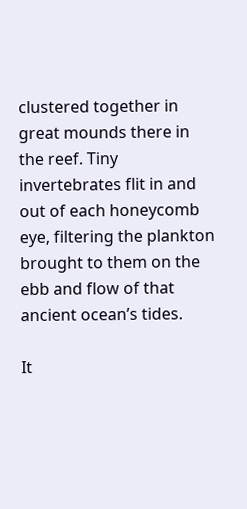clustered together in great mounds there in the reef. Tiny invertebrates flit in and out of each honeycomb eye, filtering the plankton brought to them on the ebb and flow of that ancient ocean’s tides.

It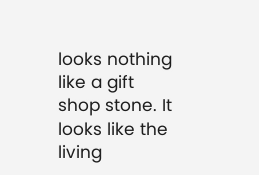looks nothing like a gift shop stone. It looks like the living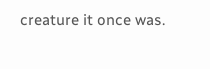creature it once was.